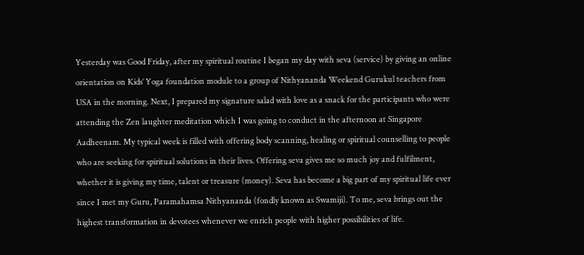Yesterday was Good Friday, after my spiritual routine I began my day with seva (service) by giving an online orientation on Kids’ Yoga foundation module to a group of Nithyananda Weekend Gurukul teachers from USA in the morning. Next, I prepared my signature salad with love as a snack for the participants who were attending the Zen laughter meditation which I was going to conduct in the afternoon at Singapore Aadheenam. My typical week is filled with offering body scanning, healing or spiritual counselling to people who are seeking for spiritual solutions in their lives. Offering seva gives me so much joy and fulfilment, whether it is giving my time, talent or treasure (money). Seva has become a big part of my spiritual life ever since I met my Guru, Paramahamsa Nithyananda (fondly known as Swamiji). To me, seva brings out the highest transformation in devotees whenever we enrich people with higher possibilities of life.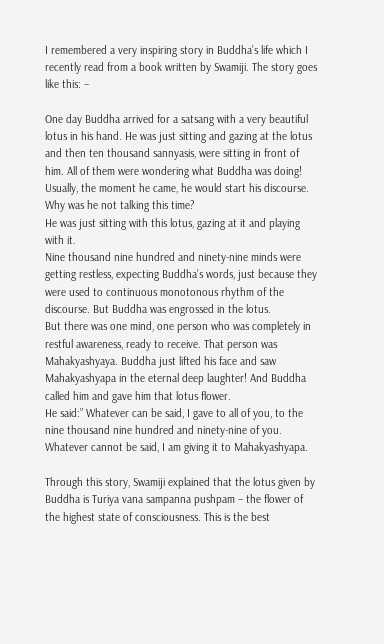I remembered a very inspiring story in Buddha’s life which I recently read from a book written by Swamiji. The story goes like this: –

One day Buddha arrived for a satsang with a very beautiful lotus in his hand. He was just sitting and gazing at the lotus and then ten thousand sannyasis, were sitting in front of him. All of them were wondering what Buddha was doing!
Usually, the moment he came, he would start his discourse. Why was he not talking this time?
He was just sitting with this lotus, gazing at it and playing with it.
Nine thousand nine hundred and ninety-nine minds were getting restless, expecting Buddha’s words, just because they were used to continuous monotonous rhythm of the discourse. But Buddha was engrossed in the lotus.
But there was one mind, one person who was completely in restful awareness, ready to receive. That person was  Mahakyashyaya. Buddha just lifted his face and saw Mahakyashyapa in the eternal deep laughter! And Buddha called him and gave him that lotus flower.
He said:” Whatever can be said, I gave to all of you, to the nine thousand nine hundred and ninety-nine of you. Whatever cannot be said, I am giving it to Mahakyashyapa.

Through this story, Swamiji explained that the lotus given by Buddha is Turiya vana sampanna pushpam – the flower of the highest state of consciousness. This is the best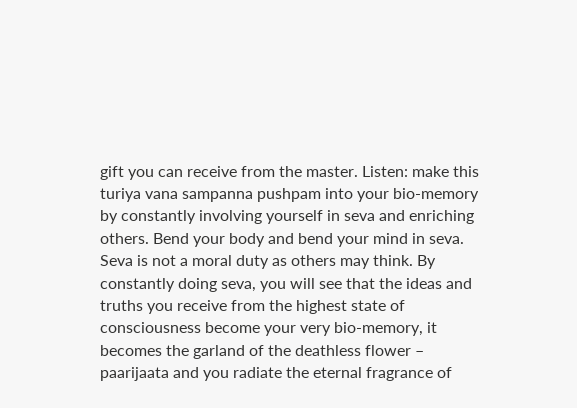gift you can receive from the master. Listen: make this turiya vana sampanna pushpam into your bio-memory by constantly involving yourself in seva and enriching others. Bend your body and bend your mind in seva. Seva is not a moral duty as others may think. By constantly doing seva, you will see that the ideas and truths you receive from the highest state of consciousness become your very bio-memory, it becomes the garland of the deathless flower – paarijaata and you radiate the eternal fragrance of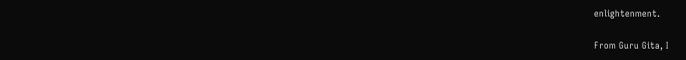enlightenment.

From Guru Gita, I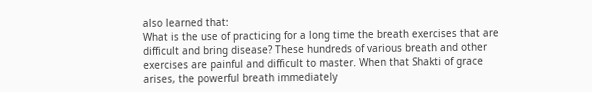also learned that:
What is the use of practicing for a long time the breath exercises that are difficult and bring disease? These hundreds of various breath and other exercises are painful and difficult to master. When that Shakti of grace arises, the powerful breath immediately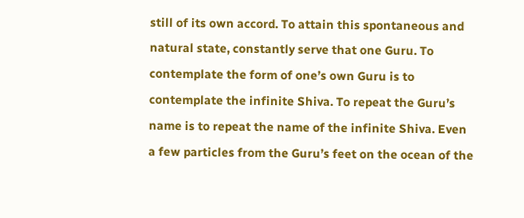still of its own accord. To attain this spontaneous and natural state, constantly serve that one Guru. To contemplate the form of one’s own Guru is to contemplate the infinite Shiva. To repeat the Guru’s name is to repeat the name of the infinite Shiva. Even a few particles from the Guru’s feet on the ocean of the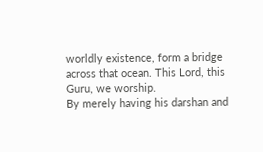worldly existence, form a bridge across that ocean. This Lord, this Guru, we worship.
By merely having his darshan and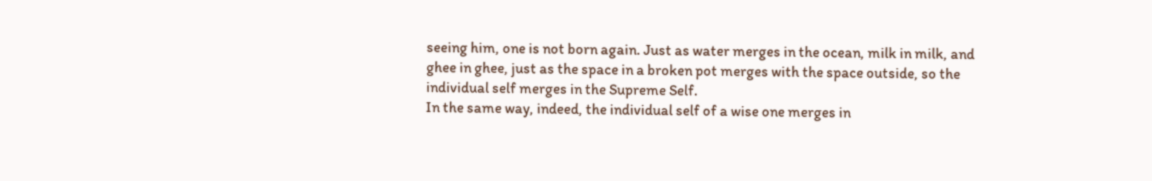seeing him, one is not born again. Just as water merges in the ocean, milk in milk, and ghee in ghee, just as the space in a broken pot merges with the space outside, so the individual self merges in the Supreme Self.
In the same way, indeed, the individual self of a wise one merges in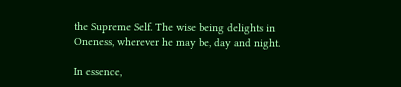the Supreme Self. The wise being delights in Oneness, wherever he may be, day and night.

In essence,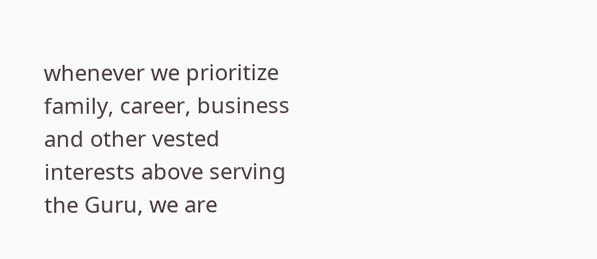whenever we prioritize family, career, business and other vested interests above serving the Guru, we are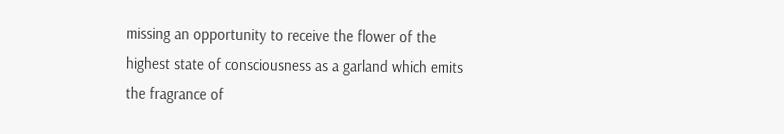missing an opportunity to receive the flower of the highest state of consciousness as a garland which emits the fragrance of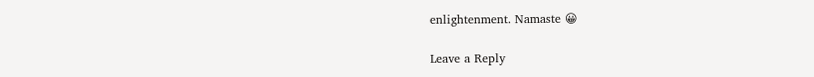enlightenment. Namaste 😀

Leave a Reply